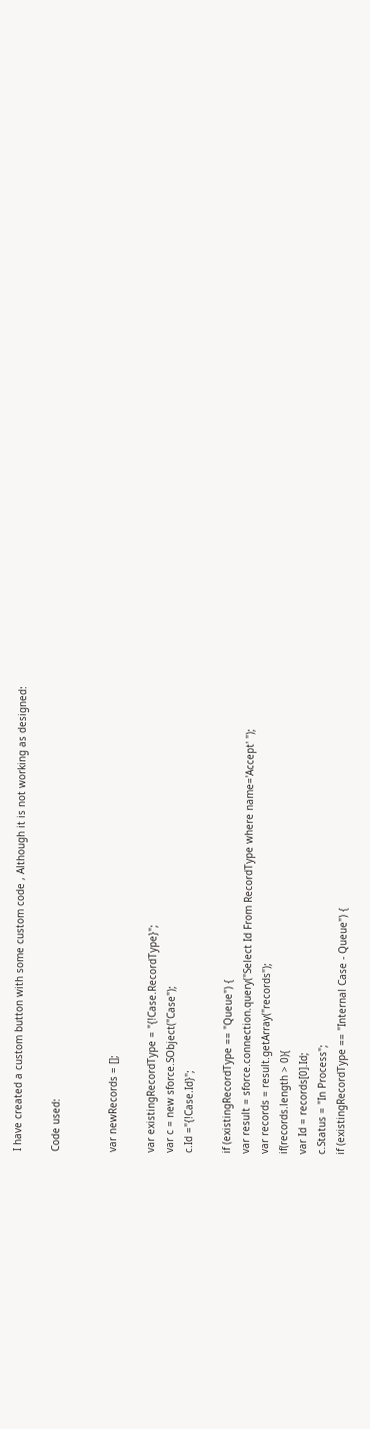I have created a custom button with some custom code , Although it is not working as designed:

Code used:


var newRecords = [];

var existingRecordType = "{!Case.RecordType}";
var c = new sforce.SObject("Case");
c.Id ="{!Case.Id}";

if (existingRecordType == "Queue") {
var result = sforce.connection.query("Select Id From RecordType where name='Accept' ");
var records = result.getArray("records");
if(records.length > 0){
var Id = records[0].Id;
c.Status = "In Process";
if (existingRecordType == "Internal Case - Queue") {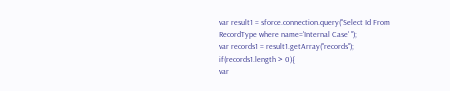var result1 = sforce.connection.query("Select Id From RecordType where name='Internal Case' ");
var records1 = result1.getArray("records");
if(records1.length > 0){
var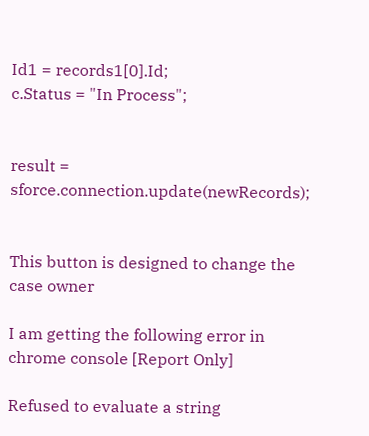Id1 = records1[0].Id;
c.Status = "In Process";


result = sforce.connection.update(newRecords);


This button is designed to change the case owner

I am getting the following error in chrome console [Report Only]

Refused to evaluate a string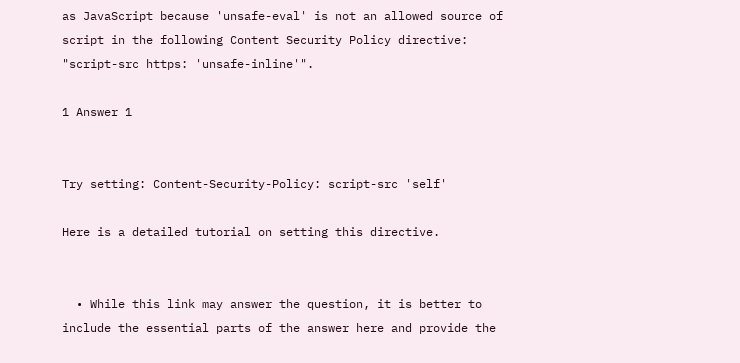as JavaScript because 'unsafe-eval' is not an allowed source of script in the following Content Security Policy directive: "script-src https: 'unsafe-inline'".

1 Answer 1


Try setting: Content-Security-Policy: script-src 'self'

Here is a detailed tutorial on setting this directive.


  • While this link may answer the question, it is better to include the essential parts of the answer here and provide the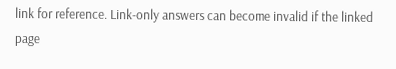link for reference. Link-only answers can become invalid if the linked page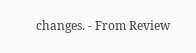changes. - From Review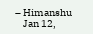– Himanshu
    Jan 12,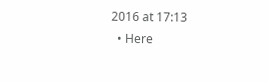2016 at 17:13
  • Here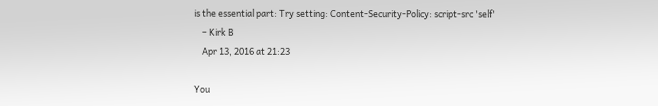is the essential part: Try setting: Content-Security-Policy: script-src 'self'
    – Kirk B
    Apr 13, 2016 at 21:23

You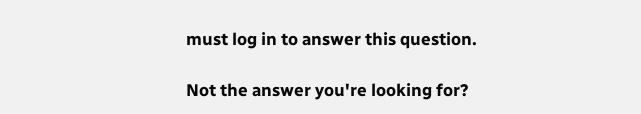must log in to answer this question.

Not the answer you're looking for?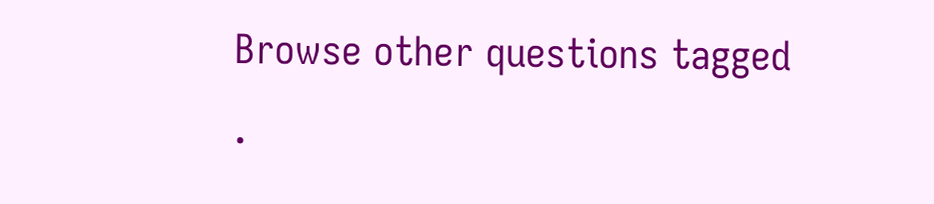Browse other questions tagged .